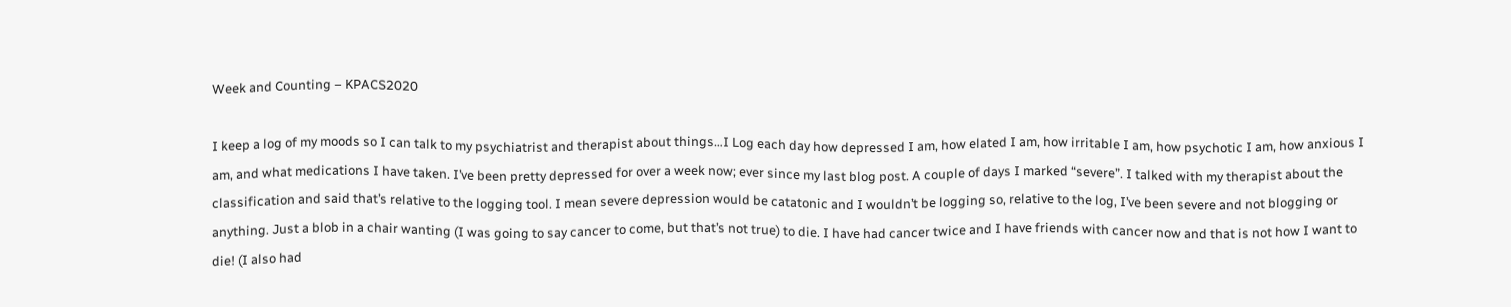Week and Counting – KPACS2020

I keep a log of my moods so I can talk to my psychiatrist and therapist about things…I Log each day how depressed I am, how elated I am, how irritable I am, how psychotic I am, how anxious I am, and what medications I have taken. I’ve been pretty depressed for over a week now; ever since my last blog post. A couple of days I marked “severe”. I talked with my therapist about the classification and said that’s relative to the logging tool. I mean severe depression would be catatonic and I wouldn’t be logging so, relative to the log, I’ve been severe and not blogging or anything. Just a blob in a chair wanting (I was going to say cancer to come, but that’s not true) to die. I have had cancer twice and I have friends with cancer now and that is not how I want to die! (I also had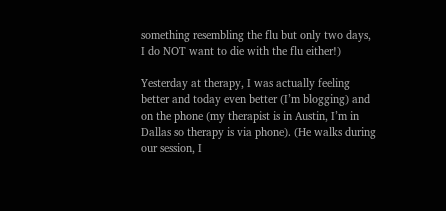something resembling the flu but only two days, I do NOT want to die with the flu either!)

Yesterday at therapy, I was actually feeling better and today even better (I’m blogging) and on the phone (my therapist is in Austin, I’m in Dallas so therapy is via phone). (He walks during our session, I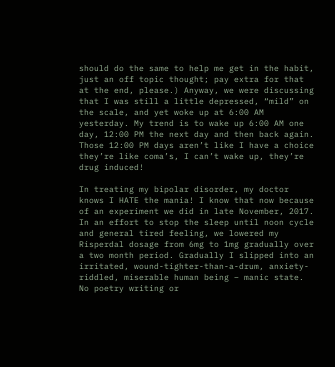should do the same to help me get in the habit, just an off topic thought; pay extra for that at the end, please.) Anyway, we were discussing that I was still a little depressed, “mild” on the scale, and yet woke up at 6:00 AM yesterday. My trend is to wake up 6:00 AM one day, 12:00 PM the next day and then back again. Those 12:00 PM days aren’t like I have a choice they’re like coma’s, I can’t wake up, they’re drug induced!

In treating my bipolar disorder, my doctor knows I HATE the mania! I know that now because of an experiment we did in late November, 2017. In an effort to stop the sleep until noon cycle and general tired feeling, we lowered my Risperdal dosage from 6mg to 1mg gradually over a two month period. Gradually I slipped into an irritated, wound-tighter-than-a-drum, anxiety-riddled, miserable human being – manic state. No poetry writing or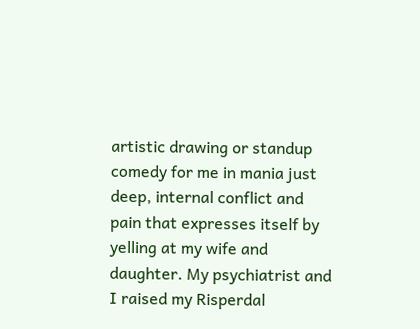artistic drawing or standup comedy for me in mania just deep, internal conflict and pain that expresses itself by yelling at my wife and daughter. My psychiatrist and I raised my Risperdal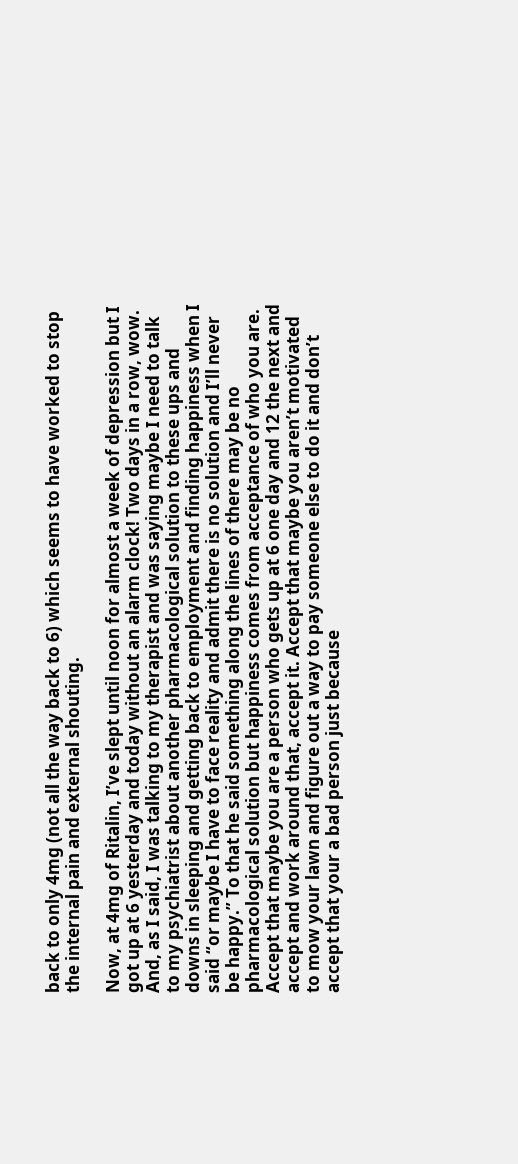back to only 4mg (not all the way back to 6) which seems to have worked to stop the internal pain and external shouting.

Now, at 4mg of Ritalin, I’ve slept until noon for almost a week of depression but I got up at 6 yesterday and today without an alarm clock! Two days in a row, wow. And, as I said, I was talking to my therapist and was saying maybe I need to talk to my psychiatrist about another pharmacological solution to these ups and downs in sleeping and getting back to employment and finding happiness when I said “or maybe I have to face reality and admit there is no solution and I’ll never be happy.” To that he said something along the lines of there may be no pharmacological solution but happiness comes from acceptance of who you are. Accept that maybe you are a person who gets up at 6 one day and 12 the next and accept and work around that, accept it. Accept that maybe you aren’t motivated to mow your lawn and figure out a way to pay someone else to do it and don’t accept that your a bad person just because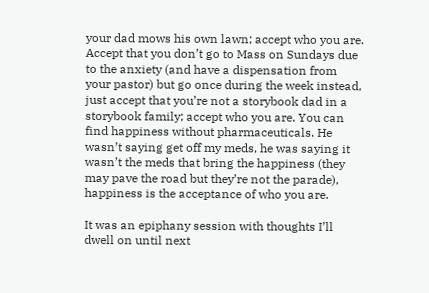your dad mows his own lawn; accept who you are. Accept that you don’t go to Mass on Sundays due to the anxiety (and have a dispensation from your pastor) but go once during the week instead, just accept that you’re not a storybook dad in a storybook family; accept who you are. You can find happiness without pharmaceuticals. He wasn’t saying get off my meds, he was saying it wasn’t the meds that bring the happiness (they may pave the road but they’re not the parade), happiness is the acceptance of who you are.

It was an epiphany session with thoughts I’ll dwell on until next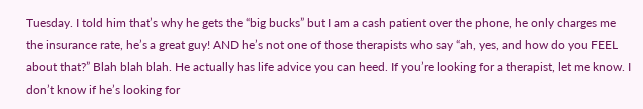Tuesday. I told him that’s why he gets the “big bucks” but I am a cash patient over the phone, he only charges me the insurance rate, he’s a great guy! AND he’s not one of those therapists who say “ah, yes, and how do you FEEL about that?” Blah blah blah. He actually has life advice you can heed. If you’re looking for a therapist, let me know. I don’t know if he’s looking for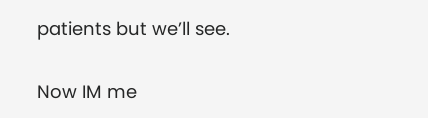patients but we’ll see.

Now IM me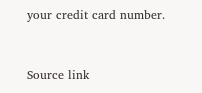your credit card number.


Source link